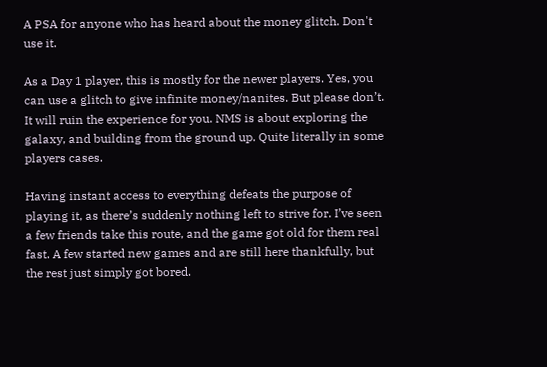A PSA for anyone who has heard about the money glitch. Don't use it.

As a Day 1 player, this is mostly for the newer players. Yes, you can use a glitch to give infinite money/nanites. But please don’t. It will ruin the experience for you. NMS is about exploring the galaxy, and building from the ground up. Quite literally in some players cases.

Having instant access to everything defeats the purpose of playing it, as there’s suddenly nothing left to strive for. I’ve seen a few friends take this route, and the game got old for them real fast. A few started new games and are still here thankfully, but the rest just simply got bored.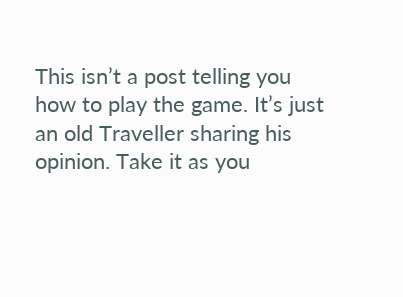This isn’t a post telling you how to play the game. It’s just an old Traveller sharing his opinion. Take it as you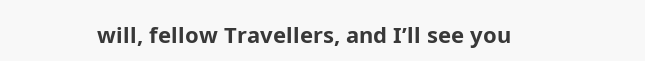will, fellow Travellers, and I’ll see you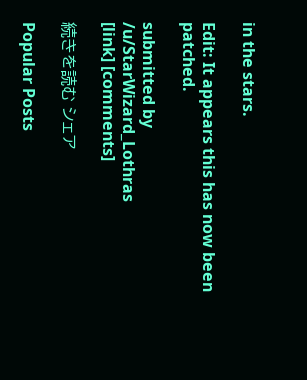in the stars.

Edit: It appears this has now been patched.

submitted by /u/StarWizard_Lothras
[link] [comments]

続きを読む シェア

Popular Posts